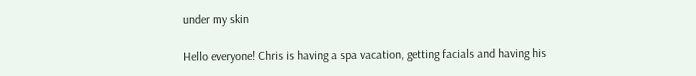under my skin

Hello everyone! Chris is having a spa vacation, getting facials and having his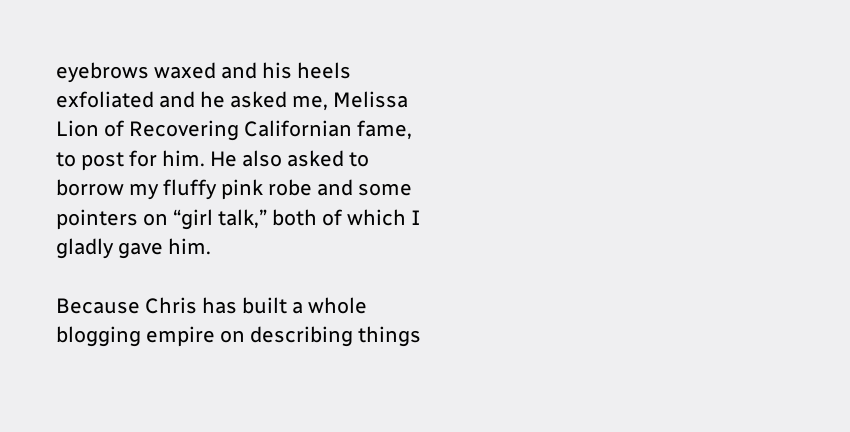eyebrows waxed and his heels exfoliated and he asked me, Melissa Lion of Recovering Californian fame, to post for him. He also asked to borrow my fluffy pink robe and some pointers on “girl talk,” both of which I gladly gave him.

Because Chris has built a whole blogging empire on describing things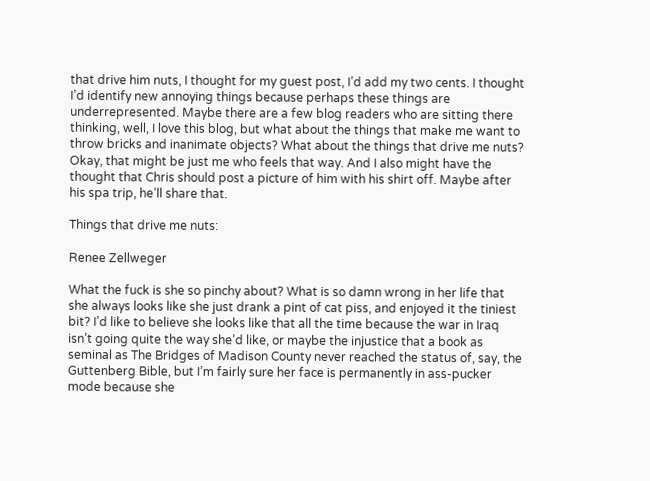that drive him nuts, I thought for my guest post, I’d add my two cents. I thought I’d identify new annoying things because perhaps these things are underrepresented. Maybe there are a few blog readers who are sitting there thinking, well, I love this blog, but what about the things that make me want to throw bricks and inanimate objects? What about the things that drive me nuts? Okay, that might be just me who feels that way. And I also might have the thought that Chris should post a picture of him with his shirt off. Maybe after his spa trip, he’ll share that.

Things that drive me nuts:

Renee Zellweger

What the fuck is she so pinchy about? What is so damn wrong in her life that she always looks like she just drank a pint of cat piss, and enjoyed it the tiniest bit? I’d like to believe she looks like that all the time because the war in Iraq isn’t going quite the way she’d like, or maybe the injustice that a book as seminal as The Bridges of Madison County never reached the status of, say, the Guttenberg Bible, but I’m fairly sure her face is permanently in ass-pucker mode because she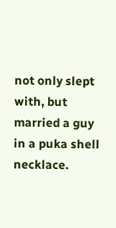not only slept with, but married a guy in a puka shell necklace.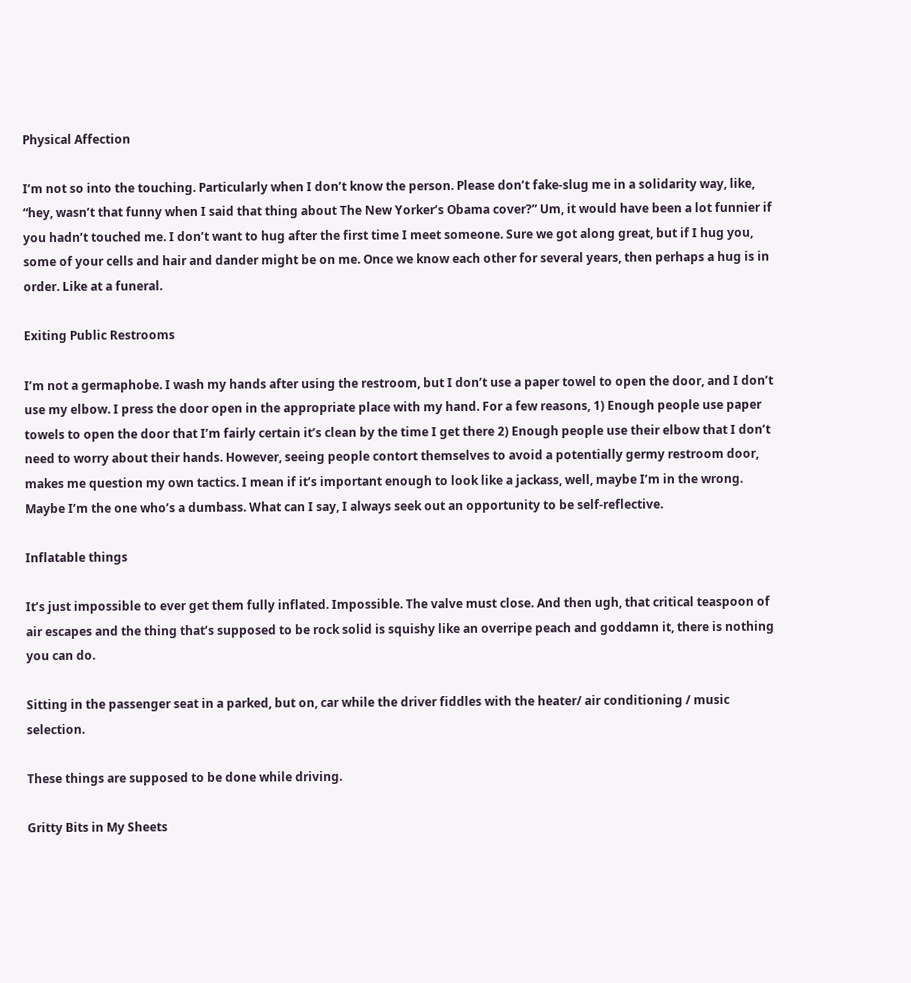Physical Affection

I’m not so into the touching. Particularly when I don’t know the person. Please don’t fake-slug me in a solidarity way, like, “hey, wasn’t that funny when I said that thing about The New Yorker’s Obama cover?” Um, it would have been a lot funnier if you hadn’t touched me. I don’t want to hug after the first time I meet someone. Sure we got along great, but if I hug you, some of your cells and hair and dander might be on me. Once we know each other for several years, then perhaps a hug is in order. Like at a funeral.

Exiting Public Restrooms

I’m not a germaphobe. I wash my hands after using the restroom, but I don’t use a paper towel to open the door, and I don’t use my elbow. I press the door open in the appropriate place with my hand. For a few reasons, 1) Enough people use paper towels to open the door that I’m fairly certain it’s clean by the time I get there 2) Enough people use their elbow that I don’t need to worry about their hands. However, seeing people contort themselves to avoid a potentially germy restroom door, makes me question my own tactics. I mean if it’s important enough to look like a jackass, well, maybe I’m in the wrong. Maybe I’m the one who’s a dumbass. What can I say, I always seek out an opportunity to be self-reflective.

Inflatable things

It’s just impossible to ever get them fully inflated. Impossible. The valve must close. And then ugh, that critical teaspoon of air escapes and the thing that’s supposed to be rock solid is squishy like an overripe peach and goddamn it, there is nothing you can do.

Sitting in the passenger seat in a parked, but on, car while the driver fiddles with the heater/ air conditioning / music selection.

These things are supposed to be done while driving.

Gritty Bits in My Sheets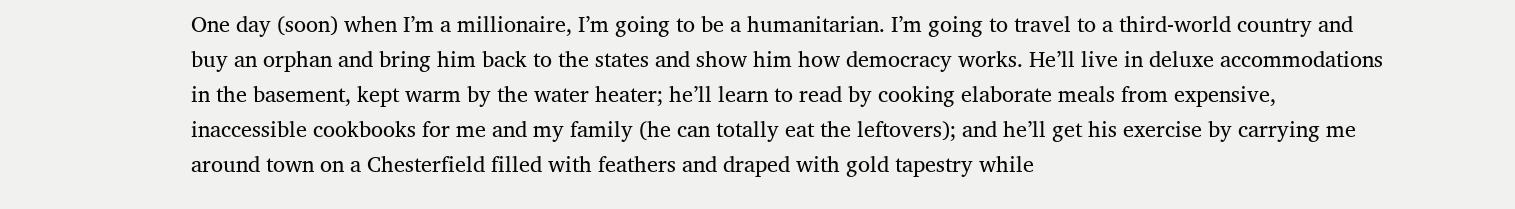One day (soon) when I’m a millionaire, I’m going to be a humanitarian. I’m going to travel to a third-world country and buy an orphan and bring him back to the states and show him how democracy works. He’ll live in deluxe accommodations in the basement, kept warm by the water heater; he’ll learn to read by cooking elaborate meals from expensive, inaccessible cookbooks for me and my family (he can totally eat the leftovers); and he’ll get his exercise by carrying me around town on a Chesterfield filled with feathers and draped with gold tapestry while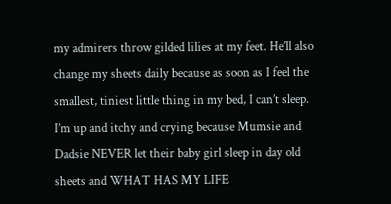my admirers throw gilded lilies at my feet. He’ll also change my sheets daily because as soon as I feel the smallest, tiniest little thing in my bed, I can’t sleep. I’m up and itchy and crying because Mumsie and Dadsie NEVER let their baby girl sleep in day old sheets and WHAT HAS MY LIFE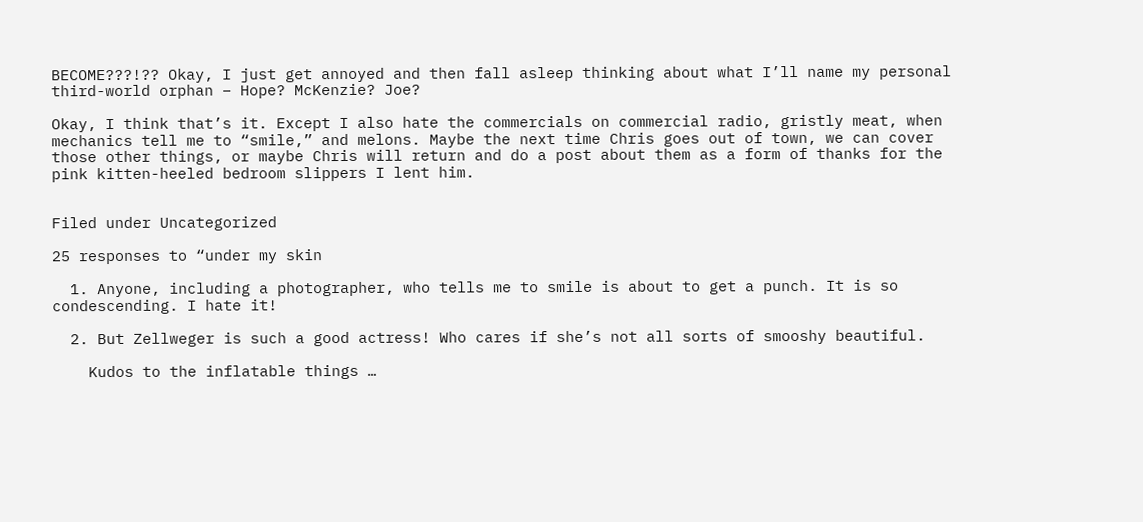BECOME???!?? Okay, I just get annoyed and then fall asleep thinking about what I’ll name my personal third-world orphan – Hope? McKenzie? Joe?

Okay, I think that’s it. Except I also hate the commercials on commercial radio, gristly meat, when mechanics tell me to “smile,” and melons. Maybe the next time Chris goes out of town, we can cover those other things, or maybe Chris will return and do a post about them as a form of thanks for the pink kitten-heeled bedroom slippers I lent him.


Filed under Uncategorized

25 responses to “under my skin

  1. Anyone, including a photographer, who tells me to smile is about to get a punch. It is so condescending. I hate it!

  2. But Zellweger is such a good actress! Who cares if she’s not all sorts of smooshy beautiful.

    Kudos to the inflatable things …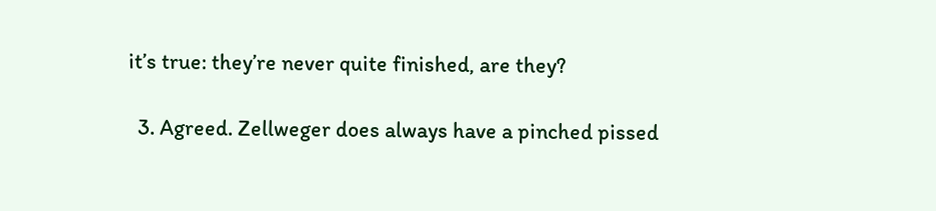it’s true: they’re never quite finished, are they?

  3. Agreed. Zellweger does always have a pinched pissed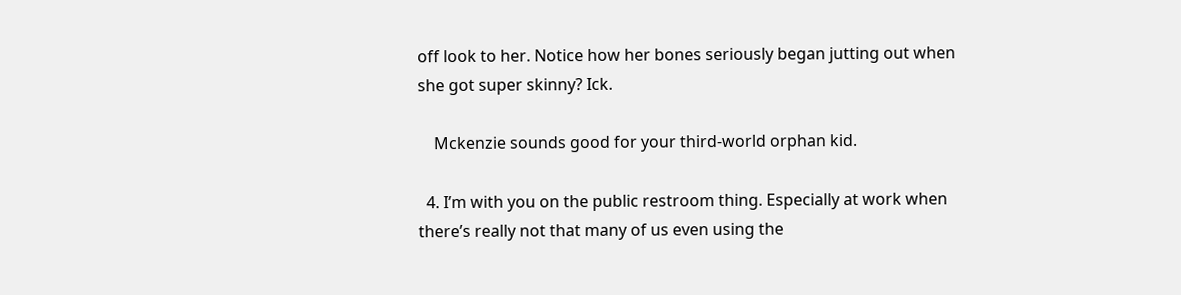off look to her. Notice how her bones seriously began jutting out when she got super skinny? Ick.

    Mckenzie sounds good for your third-world orphan kid.

  4. I’m with you on the public restroom thing. Especially at work when there’s really not that many of us even using the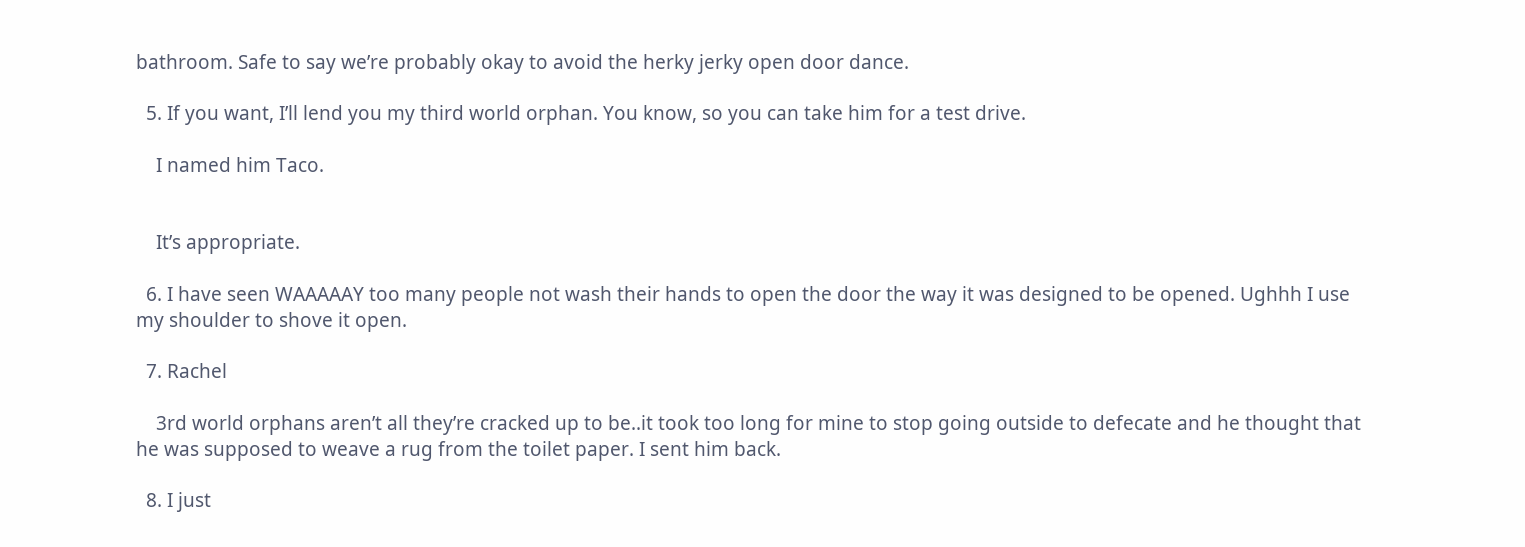bathroom. Safe to say we’re probably okay to avoid the herky jerky open door dance.

  5. If you want, I’ll lend you my third world orphan. You know, so you can take him for a test drive.

    I named him Taco.


    It’s appropriate.

  6. I have seen WAAAAAY too many people not wash their hands to open the door the way it was designed to be opened. Ughhh I use my shoulder to shove it open.

  7. Rachel

    3rd world orphans aren’t all they’re cracked up to be..it took too long for mine to stop going outside to defecate and he thought that he was supposed to weave a rug from the toilet paper. I sent him back.

  8. I just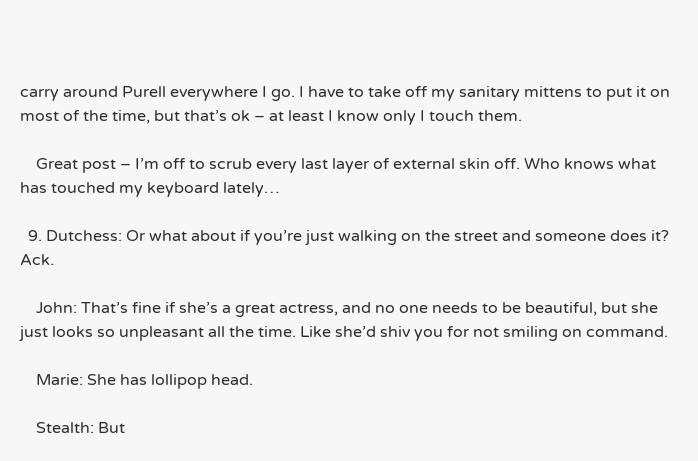carry around Purell everywhere I go. I have to take off my sanitary mittens to put it on most of the time, but that’s ok – at least I know only I touch them.

    Great post – I’m off to scrub every last layer of external skin off. Who knows what has touched my keyboard lately…

  9. Dutchess: Or what about if you’re just walking on the street and someone does it? Ack.

    John: That’s fine if she’s a great actress, and no one needs to be beautiful, but she just looks so unpleasant all the time. Like she’d shiv you for not smiling on command.

    Marie: She has lollipop head.

    Stealth: But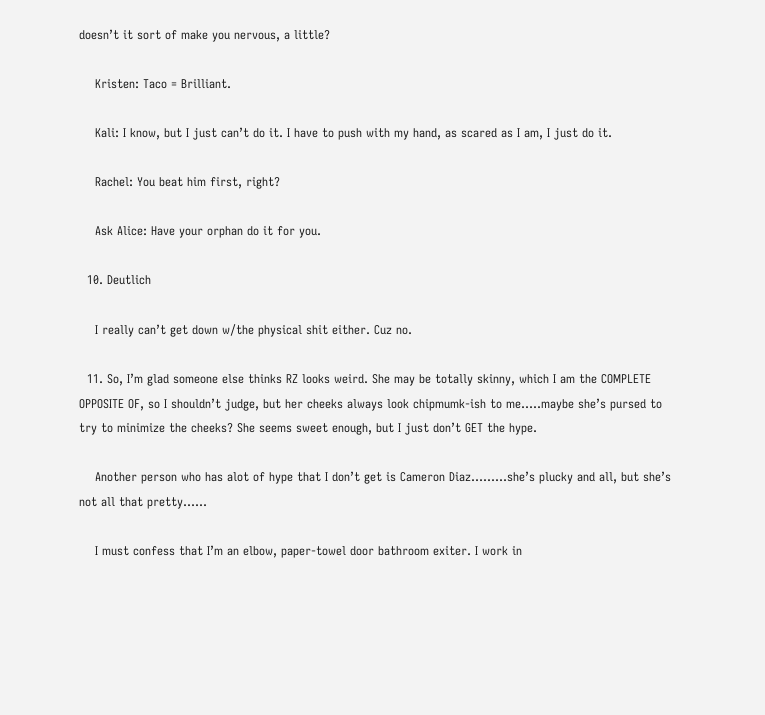doesn’t it sort of make you nervous, a little?

    Kristen: Taco = Brilliant.

    Kali: I know, but I just can’t do it. I have to push with my hand, as scared as I am, I just do it.

    Rachel: You beat him first, right?

    Ask Alice: Have your orphan do it for you.

  10. Deutlich

    I really can’t get down w/the physical shit either. Cuz no.

  11. So, I’m glad someone else thinks RZ looks weird. She may be totally skinny, which I am the COMPLETE OPPOSITE OF, so I shouldn’t judge, but her cheeks always look chipmumk-ish to me…..maybe she’s pursed to try to minimize the cheeks? She seems sweet enough, but I just don’t GET the hype.

    Another person who has alot of hype that I don’t get is Cameron Diaz………she’s plucky and all, but she’s not all that pretty……

    I must confess that I’m an elbow, paper-towel door bathroom exiter. I work in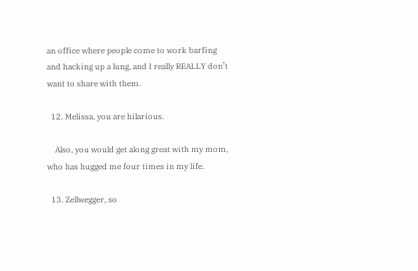an office where people come to work barfing and hacking up a lung, and I really REALLY don’t want to share with them.

  12. Melissa, you are hilarious.

    Also, you would get along great with my mom, who has hugged me four times in my life.

  13. Zellwegger, so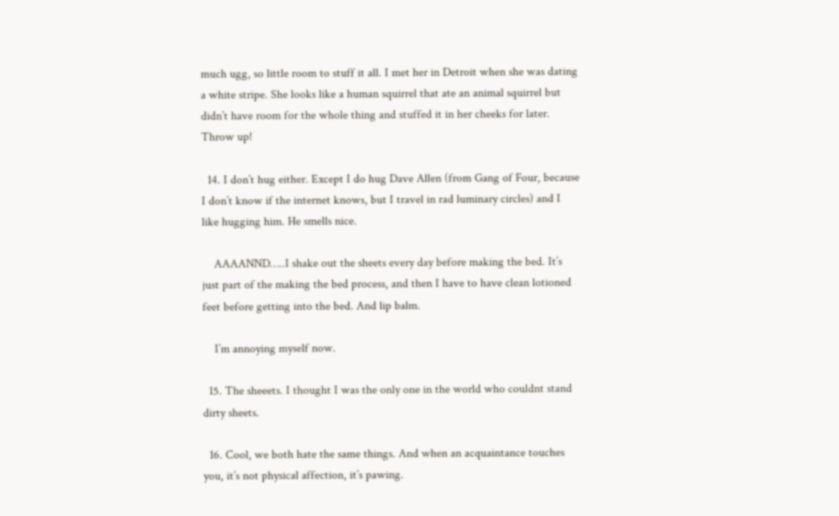much ugg, so little room to stuff it all. I met her in Detroit when she was dating a white stripe. She looks like a human squirrel that ate an animal squirrel but didn’t have room for the whole thing and stuffed it in her cheeks for later. Throw up!

  14. I don’t hug either. Except I do hug Dave Allen (from Gang of Four, because I don’t know if the internet knows, but I travel in rad luminary circles) and I like hugging him. He smells nice.

    AAAANND…..I shake out the sheets every day before making the bed. It’s just part of the making the bed process, and then I have to have clean lotioned feet before getting into the bed. And lip balm.

    I’m annoying myself now.

  15. The sheeets. I thought I was the only one in the world who couldnt stand dirty sheets.

  16. Cool, we both hate the same things. And when an acquaintance touches you, it’s not physical affection, it’s pawing.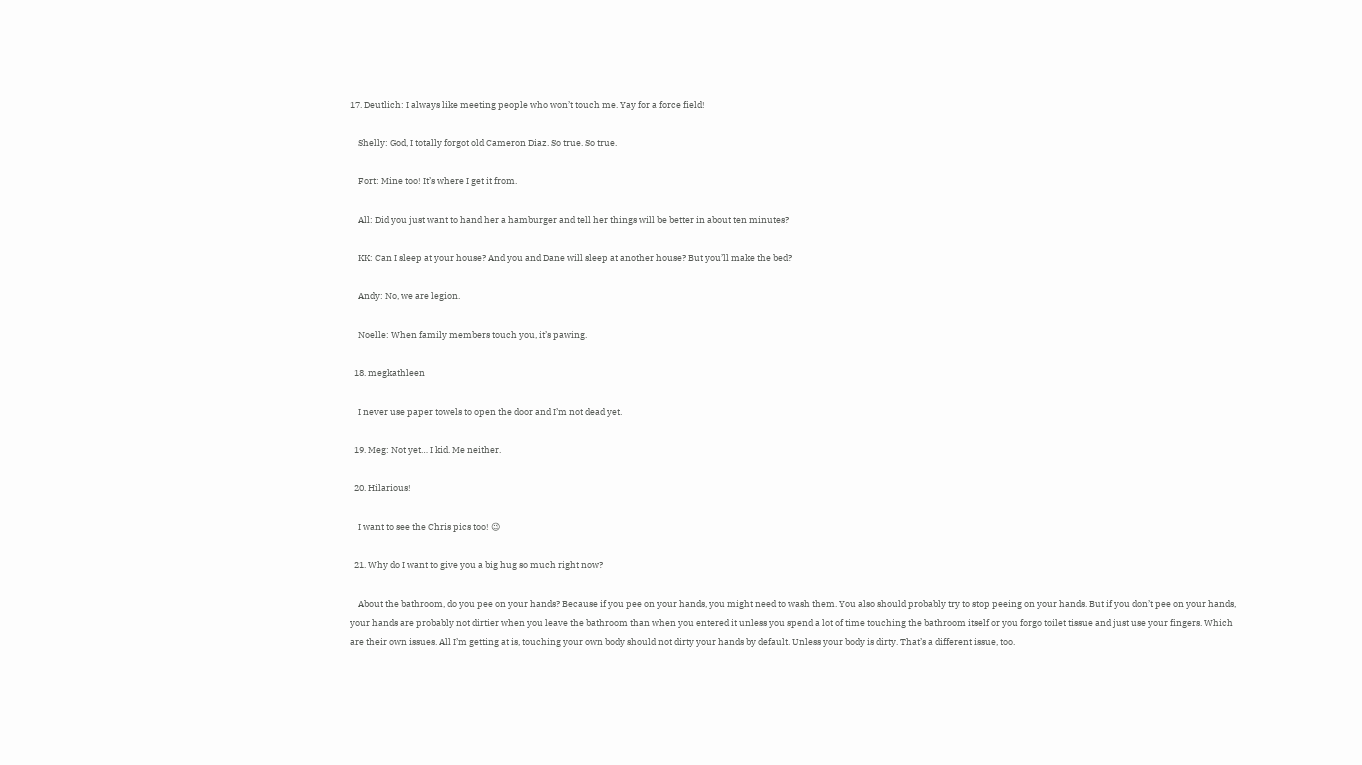17. Deutlich: I always like meeting people who won’t touch me. Yay for a force field!

    Shelly: God, I totally forgot old Cameron Diaz. So true. So true.

    Fort: Mine too! It’s where I get it from.

    All: Did you just want to hand her a hamburger and tell her things will be better in about ten minutes?

    KK: Can I sleep at your house? And you and Dane will sleep at another house? But you’ll make the bed?

    Andy: No, we are legion.

    Noelle: When family members touch you, it’s pawing.

  18. megkathleen

    I never use paper towels to open the door and I’m not dead yet.

  19. Meg: Not yet… I kid. Me neither.

  20. Hilarious!

    I want to see the Chris pics too! 😉

  21. Why do I want to give you a big hug so much right now?

    About the bathroom, do you pee on your hands? Because if you pee on your hands, you might need to wash them. You also should probably try to stop peeing on your hands. But if you don’t pee on your hands, your hands are probably not dirtier when you leave the bathroom than when you entered it unless you spend a lot of time touching the bathroom itself or you forgo toilet tissue and just use your fingers. Which are their own issues. All I’m getting at is, touching your own body should not dirty your hands by default. Unless your body is dirty. That’s a different issue, too.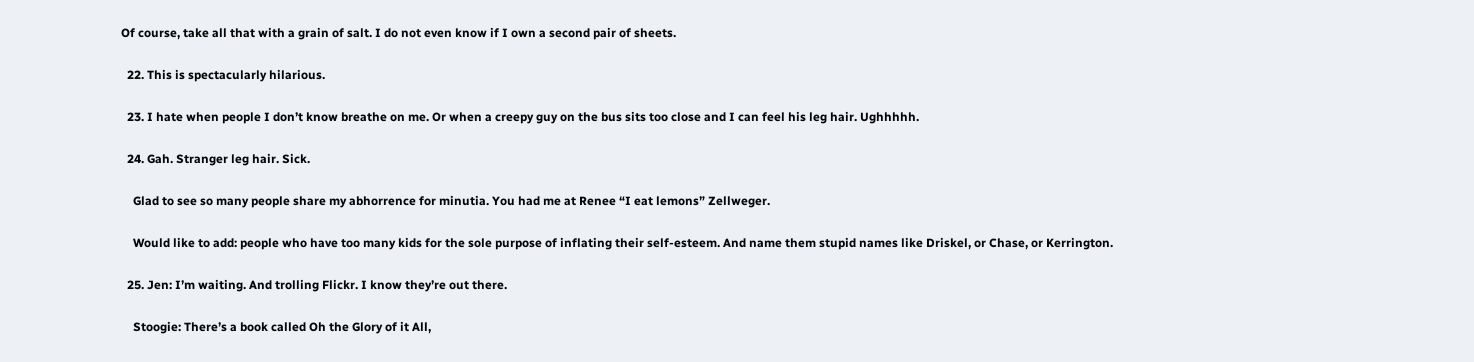Of course, take all that with a grain of salt. I do not even know if I own a second pair of sheets.

  22. This is spectacularly hilarious.

  23. I hate when people I don’t know breathe on me. Or when a creepy guy on the bus sits too close and I can feel his leg hair. Ughhhhh.

  24. Gah. Stranger leg hair. Sick.

    Glad to see so many people share my abhorrence for minutia. You had me at Renee “I eat lemons” Zellweger.

    Would like to add: people who have too many kids for the sole purpose of inflating their self-esteem. And name them stupid names like Driskel, or Chase, or Kerrington.

  25. Jen: I’m waiting. And trolling Flickr. I know they’re out there.

    Stoogie: There’s a book called Oh the Glory of it All,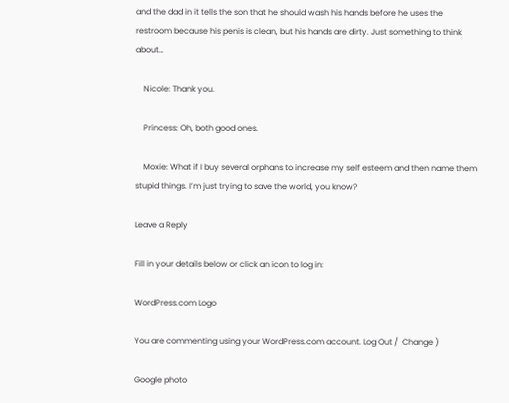and the dad in it tells the son that he should wash his hands before he uses the restroom because his penis is clean, but his hands are dirty. Just something to think about…

    Nicole: Thank you.

    Princess: Oh, both good ones.

    Moxie: What if I buy several orphans to increase my self esteem and then name them stupid things. I’m just trying to save the world, you know?

Leave a Reply

Fill in your details below or click an icon to log in:

WordPress.com Logo

You are commenting using your WordPress.com account. Log Out /  Change )

Google photo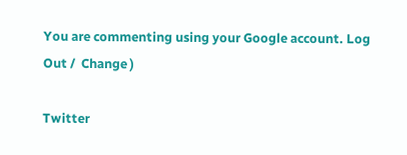You are commenting using your Google account. Log Out /  Change )

Twitter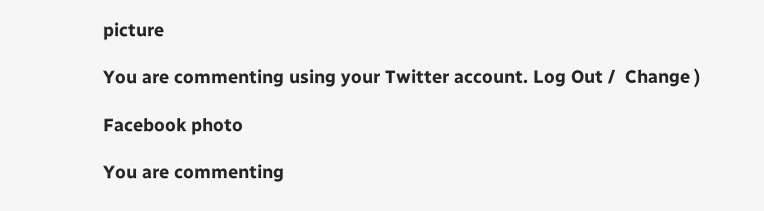picture

You are commenting using your Twitter account. Log Out /  Change )

Facebook photo

You are commenting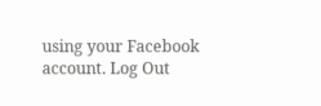using your Facebook account. Log Out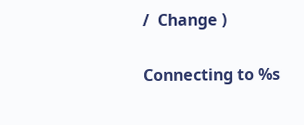/  Change )

Connecting to %s